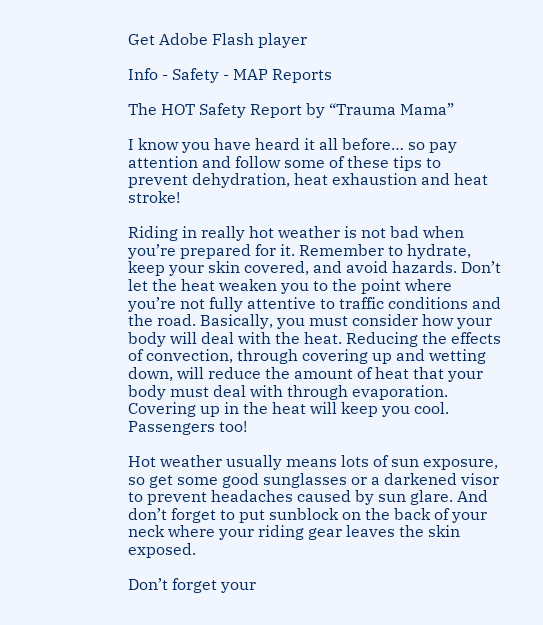Get Adobe Flash player

Info - Safety - MAP Reports

The HOT Safety Report by “Trauma Mama”

I know you have heard it all before… so pay attention and follow some of these tips to prevent dehydration, heat exhaustion and heat stroke!

Riding in really hot weather is not bad when you’re prepared for it. Remember to hydrate, keep your skin covered, and avoid hazards. Don’t let the heat weaken you to the point where you’re not fully attentive to traffic conditions and the road. Basically, you must consider how your body will deal with the heat. Reducing the effects of convection, through covering up and wetting down, will reduce the amount of heat that your body must deal with through evaporation. Covering up in the heat will keep you cool. Passengers too!

Hot weather usually means lots of sun exposure, so get some good sunglasses or a darkened visor to prevent headaches caused by sun glare. And don’t forget to put sunblock on the back of your neck where your riding gear leaves the skin exposed.

Don’t forget your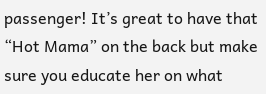passenger! It’s great to have that “Hot Mama” on the back but make sure you educate her on what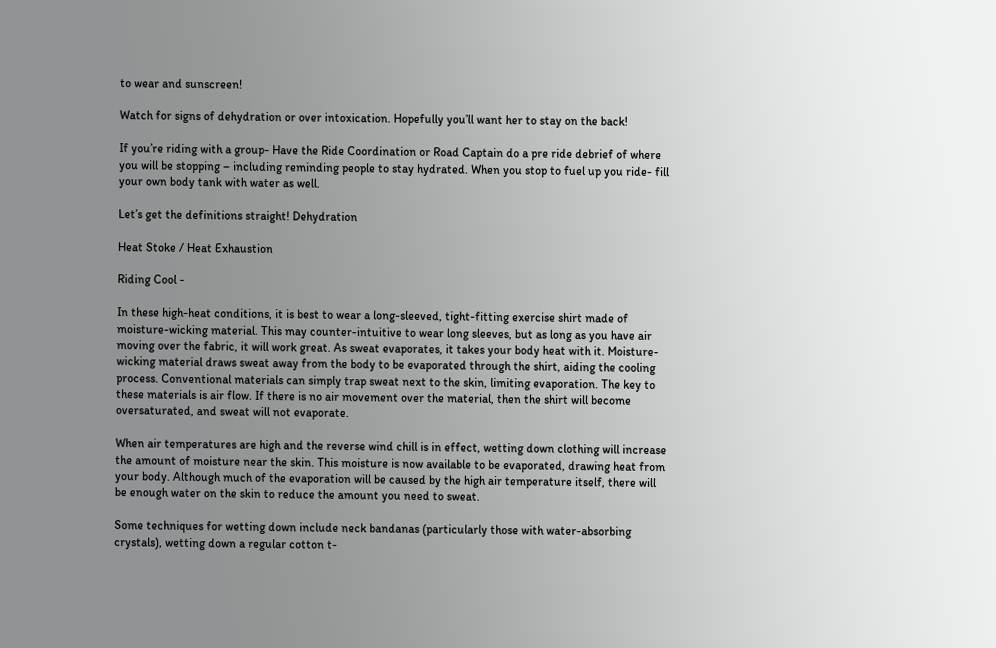to wear and sunscreen!

Watch for signs of dehydration or over intoxication. Hopefully you’ll want her to stay on the back!

If you’re riding with a group- Have the Ride Coordination or Road Captain do a pre ride debrief of where you will be stopping – including reminding people to stay hydrated. When you stop to fuel up you ride- fill your own body tank with water as well.

Let’s get the definitions straight! Dehydration

Heat Stoke / Heat Exhaustion

Riding Cool -

In these high-heat conditions, it is best to wear a long-sleeved, tight-fitting exercise shirt made of moisture-wicking material. This may counter-intuitive to wear long sleeves, but as long as you have air moving over the fabric, it will work great. As sweat evaporates, it takes your body heat with it. Moisture-wicking material draws sweat away from the body to be evaporated through the shirt, aiding the cooling process. Conventional materials can simply trap sweat next to the skin, limiting evaporation. The key to these materials is air flow. If there is no air movement over the material, then the shirt will become oversaturated, and sweat will not evaporate.

When air temperatures are high and the reverse wind chill is in effect, wetting down clothing will increase the amount of moisture near the skin. This moisture is now available to be evaporated, drawing heat from your body. Although much of the evaporation will be caused by the high air temperature itself, there will be enough water on the skin to reduce the amount you need to sweat.

Some techniques for wetting down include neck bandanas (particularly those with water-absorbing crystals), wetting down a regular cotton t-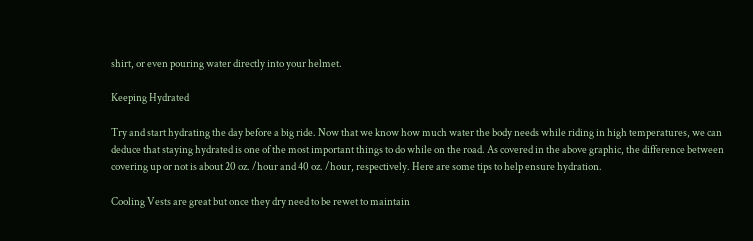shirt, or even pouring water directly into your helmet.

Keeping Hydrated

Try and start hydrating the day before a big ride. Now that we know how much water the body needs while riding in high temperatures, we can deduce that staying hydrated is one of the most important things to do while on the road. As covered in the above graphic, the difference between covering up or not is about 20 oz. /hour and 40 oz. /hour, respectively. Here are some tips to help ensure hydration.

Cooling Vests are great but once they dry need to be rewet to maintain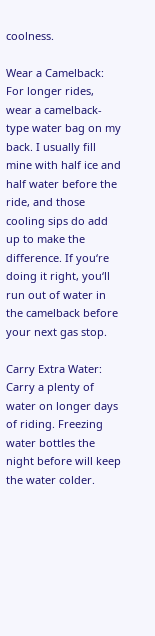coolness.

Wear a Camelback: For longer rides, wear a camelback-type water bag on my back. I usually fill mine with half ice and half water before the ride, and those cooling sips do add up to make the difference. If you‘re doing it right, you‘ll run out of water in the camelback before your next gas stop.

Carry Extra Water: Carry a plenty of water on longer days of riding. Freezing water bottles the night before will keep the water colder.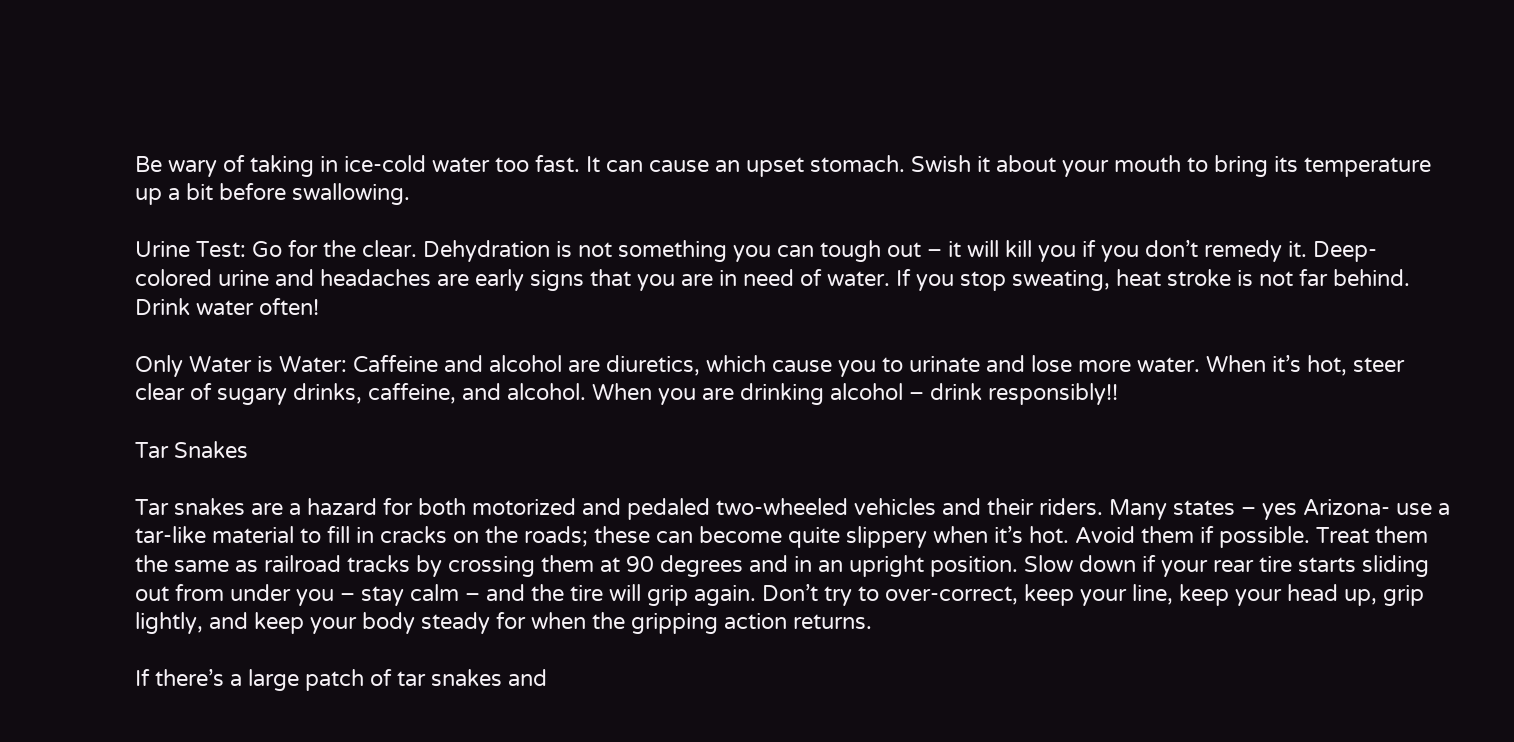Be wary of taking in ice-cold water too fast. It can cause an upset stomach. Swish it about your mouth to bring its temperature up a bit before swallowing.

Urine Test: Go for the clear. Dehydration is not something you can tough out – it will kill you if you don’t remedy it. Deep-colored urine and headaches are early signs that you are in need of water. If you stop sweating, heat stroke is not far behind. Drink water often!

Only Water is Water: Caffeine and alcohol are diuretics, which cause you to urinate and lose more water. When it’s hot, steer clear of sugary drinks, caffeine, and alcohol. When you are drinking alcohol – drink responsibly!!

Tar Snakes

Tar snakes are a hazard for both motorized and pedaled two-wheeled vehicles and their riders. Many states – yes Arizona- use a tar-like material to fill in cracks on the roads; these can become quite slippery when it’s hot. Avoid them if possible. Treat them the same as railroad tracks by crossing them at 90 degrees and in an upright position. Slow down if your rear tire starts sliding out from under you – stay calm – and the tire will grip again. Don’t try to over-correct, keep your line, keep your head up, grip lightly, and keep your body steady for when the gripping action returns.

If there’s a large patch of tar snakes and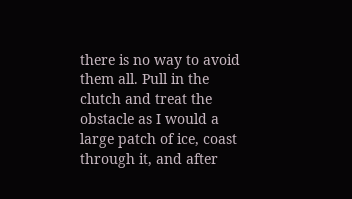there is no way to avoid them all. Pull in the clutch and treat the obstacle as I would a large patch of ice, coast through it, and after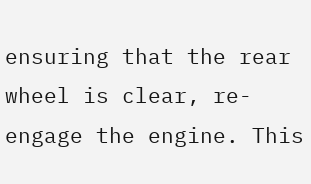ensuring that the rear wheel is clear, re-engage the engine. This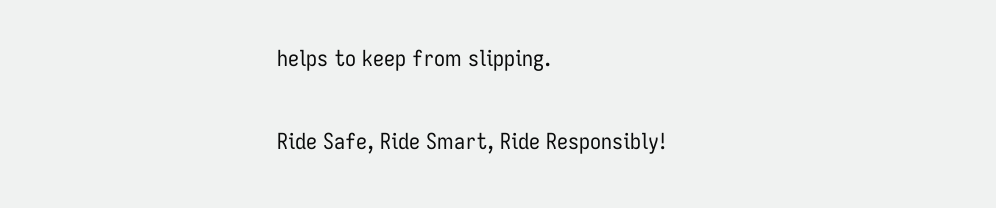helps to keep from slipping.

Ride Safe, Ride Smart, Ride Responsibly!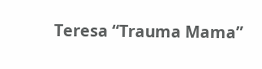Teresa “Trauma Mama”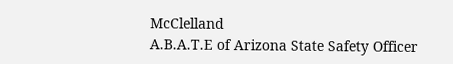McClelland
A.B.A.T.E of Arizona State Safety Officer